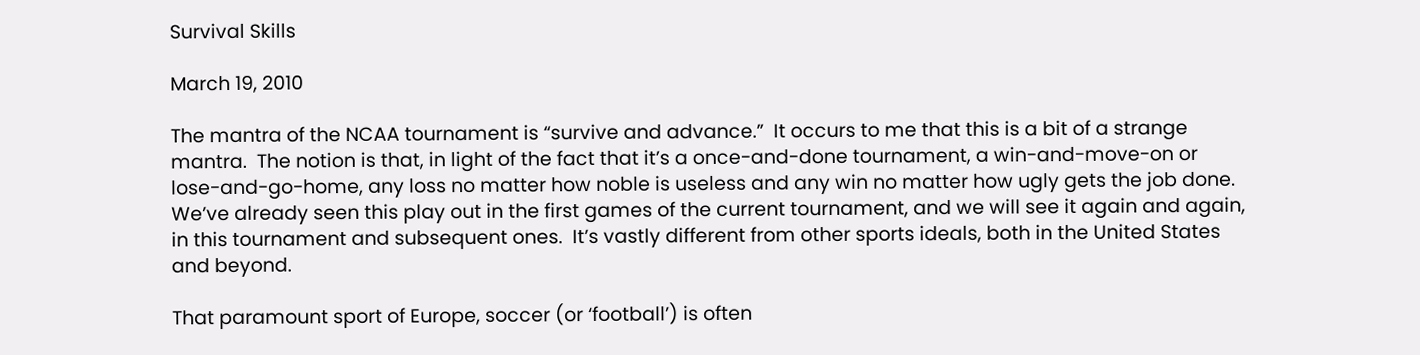Survival Skills

March 19, 2010

The mantra of the NCAA tournament is “survive and advance.”  It occurs to me that this is a bit of a strange mantra.  The notion is that, in light of the fact that it’s a once-and-done tournament, a win-and-move-on or lose-and-go-home, any loss no matter how noble is useless and any win no matter how ugly gets the job done.  We’ve already seen this play out in the first games of the current tournament, and we will see it again and again, in this tournament and subsequent ones.  It’s vastly different from other sports ideals, both in the United States and beyond.

That paramount sport of Europe, soccer (or ‘football’) is often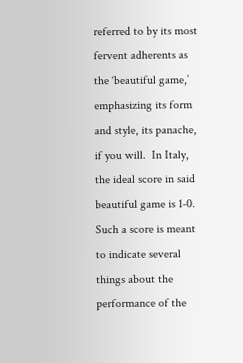referred to by its most fervent adherents as the ‘beautiful game,’ emphasizing its form and style, its panache, if you will.  In Italy, the ideal score in said beautiful game is 1-0.  Such a score is meant to indicate several things about the performance of the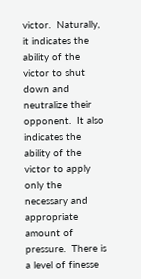victor.  Naturally, it indicates the ability of the victor to shut down and neutralize their opponent.  It also indicates the ability of the victor to apply only the necessary and appropriate amount of pressure.  There is a level of finesse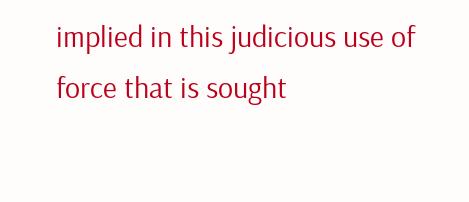implied in this judicious use of force that is sought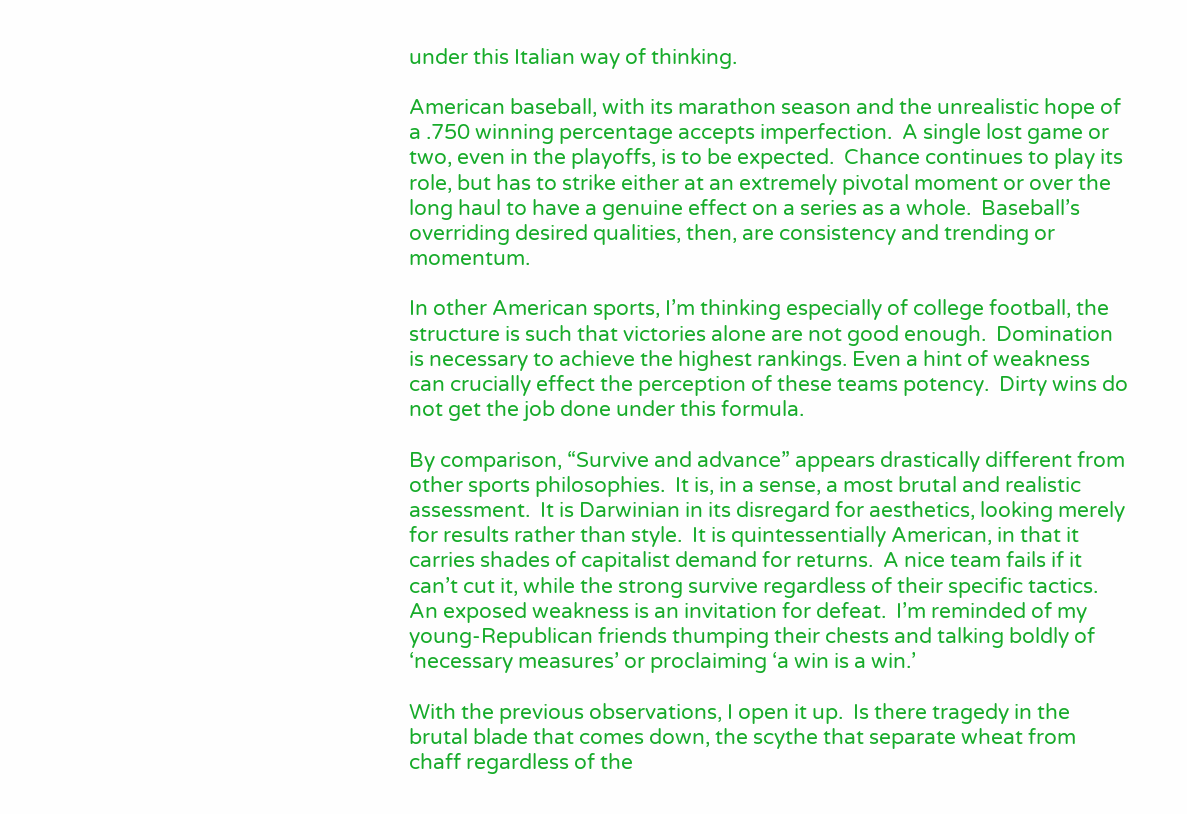under this Italian way of thinking.

American baseball, with its marathon season and the unrealistic hope of a .750 winning percentage accepts imperfection.  A single lost game or two, even in the playoffs, is to be expected.  Chance continues to play its role, but has to strike either at an extremely pivotal moment or over the long haul to have a genuine effect on a series as a whole.  Baseball’s overriding desired qualities, then, are consistency and trending or momentum.

In other American sports, I’m thinking especially of college football, the structure is such that victories alone are not good enough.  Domination is necessary to achieve the highest rankings. Even a hint of weakness can crucially effect the perception of these teams potency.  Dirty wins do not get the job done under this formula.

By comparison, “Survive and advance” appears drastically different from other sports philosophies.  It is, in a sense, a most brutal and realistic assessment.  It is Darwinian in its disregard for aesthetics, looking merely for results rather than style.  It is quintessentially American, in that it carries shades of capitalist demand for returns.  A nice team fails if it can’t cut it, while the strong survive regardless of their specific tactics.  An exposed weakness is an invitation for defeat.  I’m reminded of my young-Republican friends thumping their chests and talking boldly of ‘necessary measures’ or proclaiming ‘a win is a win.’

With the previous observations, I open it up.  Is there tragedy in the brutal blade that comes down, the scythe that separate wheat from chaff regardless of the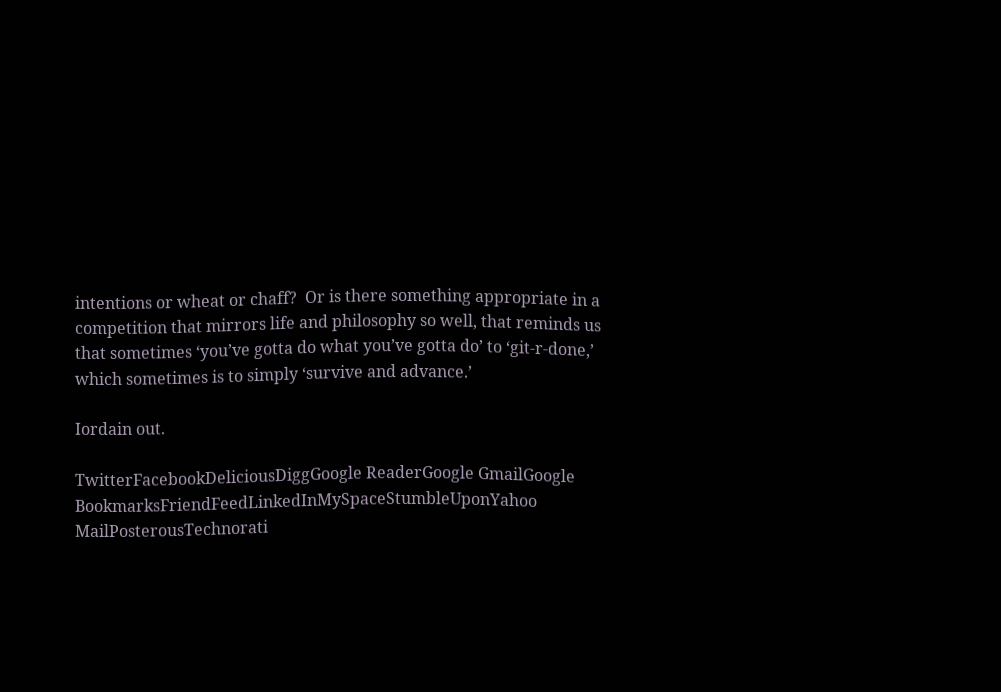intentions or wheat or chaff?  Or is there something appropriate in a competition that mirrors life and philosophy so well, that reminds us that sometimes ‘you’ve gotta do what you’ve gotta do’ to ‘git-r-done,’ which sometimes is to simply ‘survive and advance.’

Iordain out.

TwitterFacebookDeliciousDiggGoogle ReaderGoogle GmailGoogle BookmarksFriendFeedLinkedInMySpaceStumbleUponYahoo MailPosterousTechnorati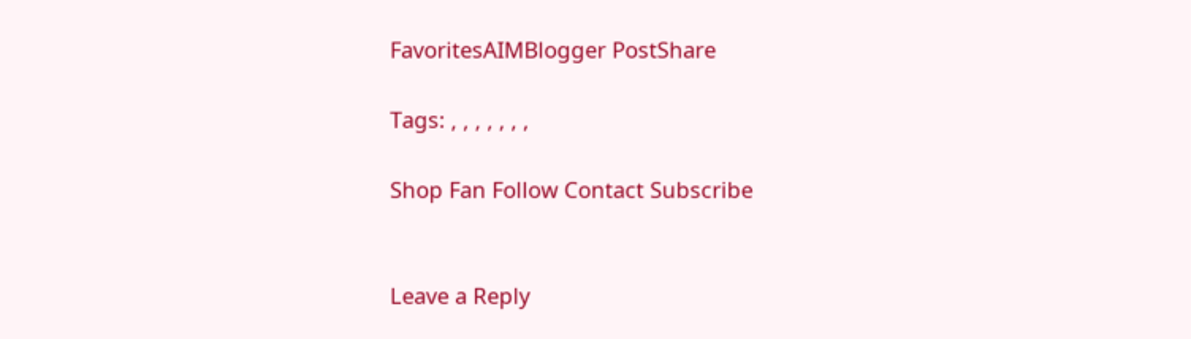FavoritesAIMBlogger PostShare

Tags: , , , , , , ,

Shop Fan Follow Contact Subscribe


Leave a Reply